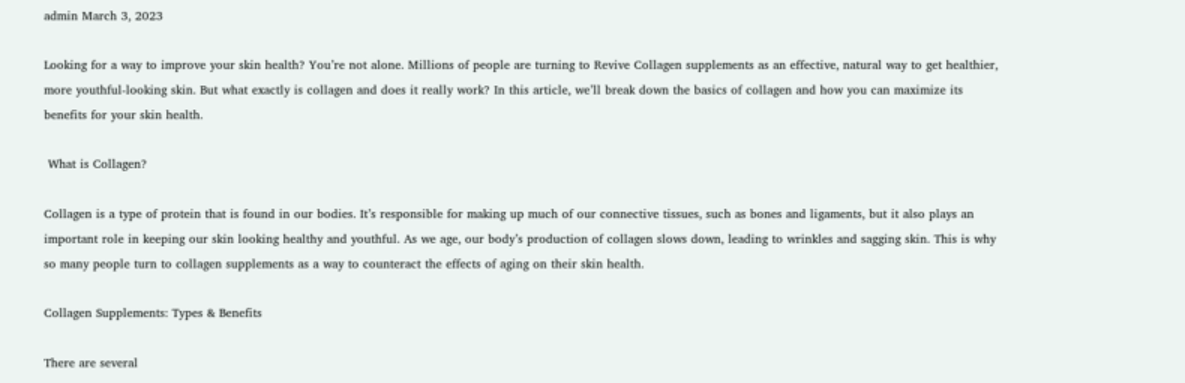admin March 3, 2023

Looking for a way to improve your skin health? You’re not alone. Millions of people are turning to Revive Collagen supplements as an effective, natural way to get healthier, more youthful-looking skin. But what exactly is collagen and does it really work? In this article, we’ll break down the basics of collagen and how you can maximize its benefits for your skin health.

 What is Collagen?

Collagen is a type of protein that is found in our bodies. It’s responsible for making up much of our connective tissues, such as bones and ligaments, but it also plays an important role in keeping our skin looking healthy and youthful. As we age, our body’s production of collagen slows down, leading to wrinkles and sagging skin. This is why so many people turn to collagen supplements as a way to counteract the effects of aging on their skin health.

Collagen Supplements: Types & Benefits

There are several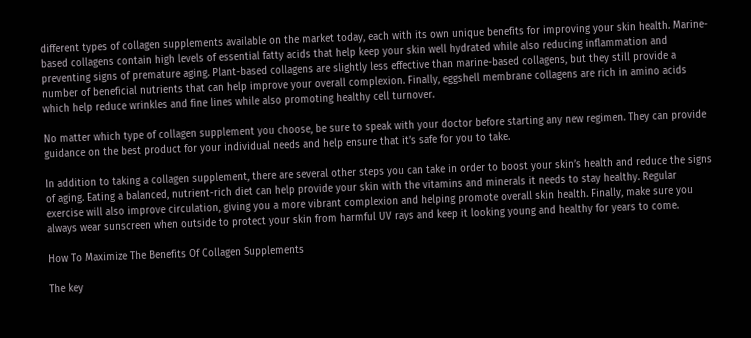different types of collagen supplements available on the market today, each with its own unique benefits for improving your skin health. Marine-based collagens contain high levels of essential fatty acids that help keep your skin well hydrated while also reducing inflammation and preventing signs of premature aging. Plant-based collagens are slightly less effective than marine-based collagens, but they still provide a number of beneficial nutrients that can help improve your overall complexion. Finally, eggshell membrane collagens are rich in amino acids which help reduce wrinkles and fine lines while also promoting healthy cell turnover.

No matter which type of collagen supplement you choose, be sure to speak with your doctor before starting any new regimen. They can provide guidance on the best product for your individual needs and help ensure that it’s safe for you to take.

In addition to taking a collagen supplement, there are several other steps you can take in order to boost your skin’s health and reduce the signs of aging. Eating a balanced, nutrient-rich diet can help provide your skin with the vitamins and minerals it needs to stay healthy. Regular exercise will also improve circulation, giving you a more vibrant complexion and helping promote overall skin health. Finally, make sure you always wear sunscreen when outside to protect your skin from harmful UV rays and keep it looking young and healthy for years to come.

How To Maximize The Benefits Of Collagen Supplements

The key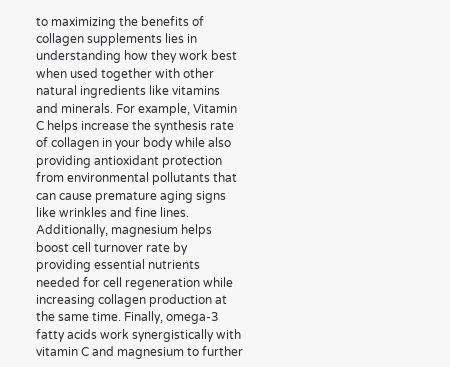to maximizing the benefits of collagen supplements lies in understanding how they work best when used together with other natural ingredients like vitamins and minerals. For example, Vitamin C helps increase the synthesis rate of collagen in your body while also providing antioxidant protection from environmental pollutants that can cause premature aging signs like wrinkles and fine lines. Additionally, magnesium helps boost cell turnover rate by providing essential nutrients needed for cell regeneration while increasing collagen production at the same time. Finally, omega-3 fatty acids work synergistically with vitamin C and magnesium to further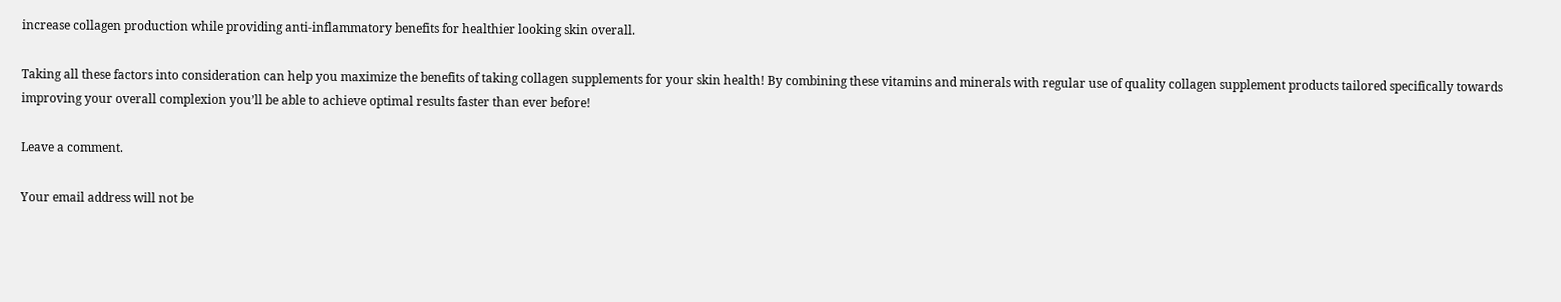increase collagen production while providing anti-inflammatory benefits for healthier looking skin overall.

Taking all these factors into consideration can help you maximize the benefits of taking collagen supplements for your skin health! By combining these vitamins and minerals with regular use of quality collagen supplement products tailored specifically towards improving your overall complexion you’ll be able to achieve optimal results faster than ever before!

Leave a comment.

Your email address will not be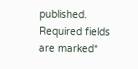published. Required fields are marked*